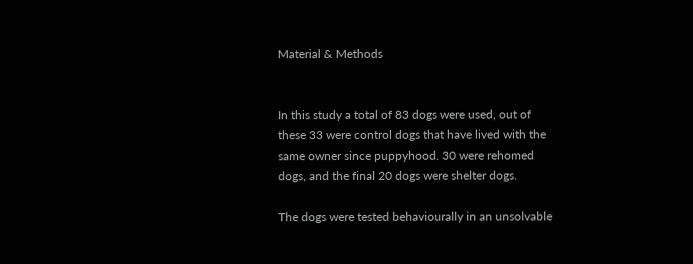Material & Methods


In this study a total of 83 dogs were used, out of these 33 were control dogs that have lived with the same owner since puppyhood. 30 were rehomed dogs, and the final 20 dogs were shelter dogs.

The dogs were tested behaviourally in an unsolvable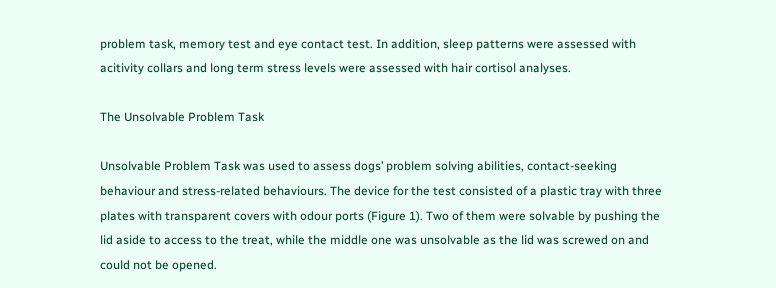problem task, memory test and eye contact test. In addition, sleep patterns were assessed with acitivity collars and long term stress levels were assessed with hair cortisol analyses.

The Unsolvable Problem Task

Unsolvable Problem Task was used to assess dogs’ problem solving abilities, contact-seeking behaviour and stress-related behaviours. The device for the test consisted of a plastic tray with three plates with transparent covers with odour ports (Figure 1). Two of them were solvable by pushing the lid aside to access to the treat, while the middle one was unsolvable as the lid was screwed on and could not be opened.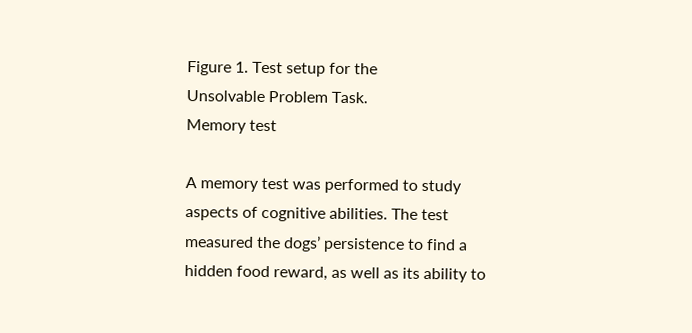Figure 1. Test setup for the
Unsolvable Problem Task.
Memory test

A memory test was performed to study aspects of cognitive abilities. The test measured the dogs’ persistence to find a hidden food reward, as well as its ability to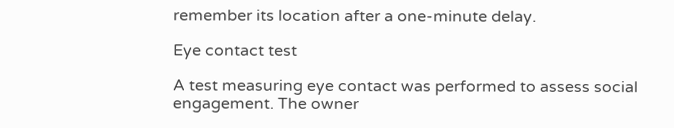remember its location after a one-minute delay.

Eye contact test

A test measuring eye contact was performed to assess social engagement. The owner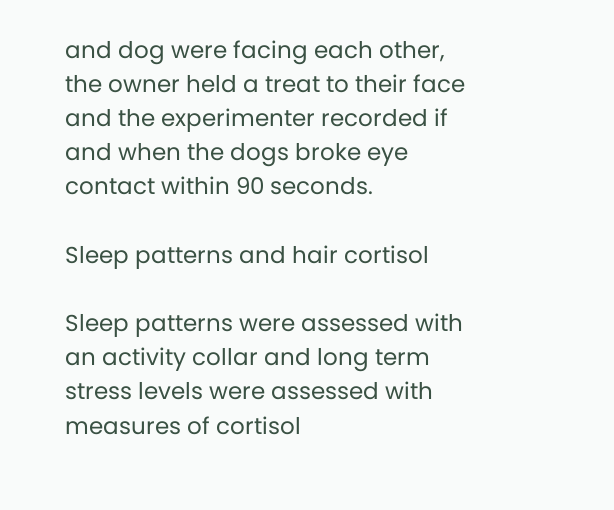and dog were facing each other, the owner held a treat to their face and the experimenter recorded if and when the dogs broke eye contact within 90 seconds.

Sleep patterns and hair cortisol

Sleep patterns were assessed with an activity collar and long term stress levels were assessed with measures of cortisol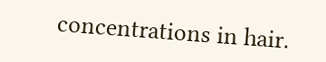concentrations in hair.